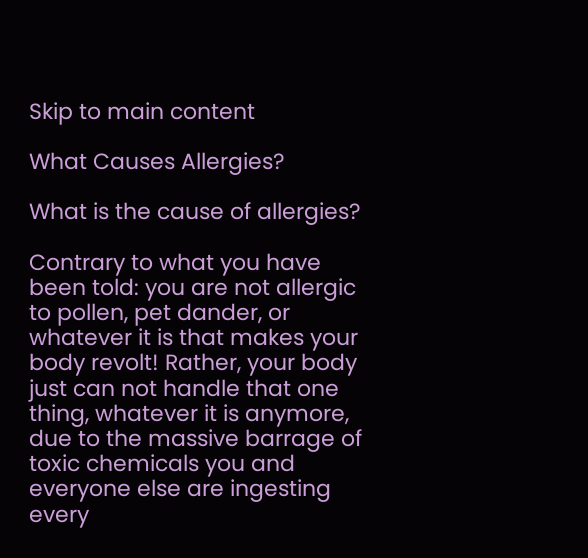Skip to main content

What Causes Allergies?

What is the cause of allergies?

Contrary to what you have been told: you are not allergic to pollen, pet dander, or whatever it is that makes your body revolt! Rather, your body just can not handle that one thing, whatever it is anymore, due to the massive barrage of toxic chemicals you and everyone else are ingesting every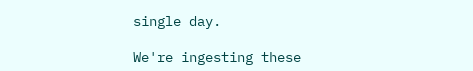single day.

We're ingesting these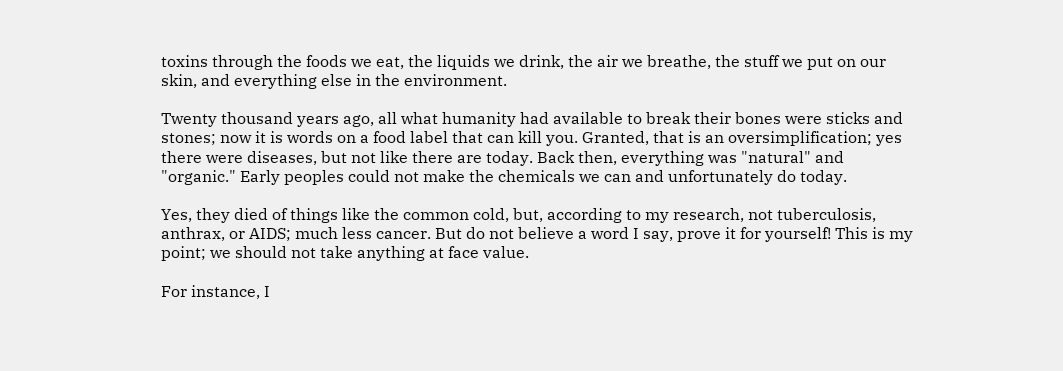toxins through the foods we eat, the liquids we drink, the air we breathe, the stuff we put on our skin, and everything else in the environment.

Twenty thousand years ago, all what humanity had available to break their bones were sticks and stones; now it is words on a food label that can kill you. Granted, that is an oversimplification; yes there were diseases, but not like there are today. Back then, everything was "natural" and "organic." Early peoples could not make the chemicals we can and unfortunately do today.

Yes, they died of things like the common cold, but, according to my research, not tuberculosis, anthrax, or AIDS; much less cancer. But do not believe a word I say, prove it for yourself! This is my point; we should not take anything at face value.

For instance, I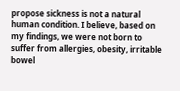propose sickness is not a natural human condition. I believe, based on my findings, we were not born to suffer from allergies, obesity, irritable bowel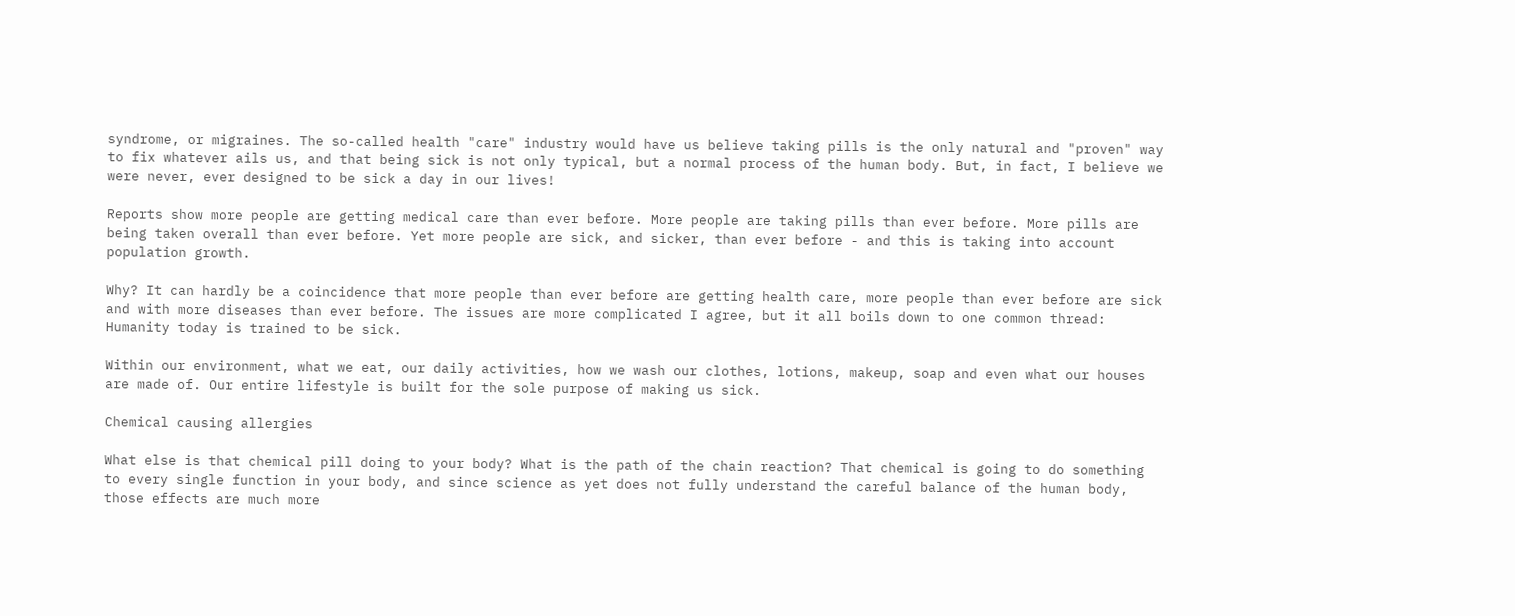syndrome, or migraines. The so-called health "care" industry would have us believe taking pills is the only natural and "proven" way to fix whatever ails us, and that being sick is not only typical, but a normal process of the human body. But, in fact, I believe we were never, ever designed to be sick a day in our lives!

Reports show more people are getting medical care than ever before. More people are taking pills than ever before. More pills are being taken overall than ever before. Yet more people are sick, and sicker, than ever before - and this is taking into account population growth.

Why? It can hardly be a coincidence that more people than ever before are getting health care, more people than ever before are sick and with more diseases than ever before. The issues are more complicated I agree, but it all boils down to one common thread: Humanity today is trained to be sick.

Within our environment, what we eat, our daily activities, how we wash our clothes, lotions, makeup, soap and even what our houses are made of. Our entire lifestyle is built for the sole purpose of making us sick.

Chemical causing allergies

What else is that chemical pill doing to your body? What is the path of the chain reaction? That chemical is going to do something to every single function in your body, and since science as yet does not fully understand the careful balance of the human body, those effects are much more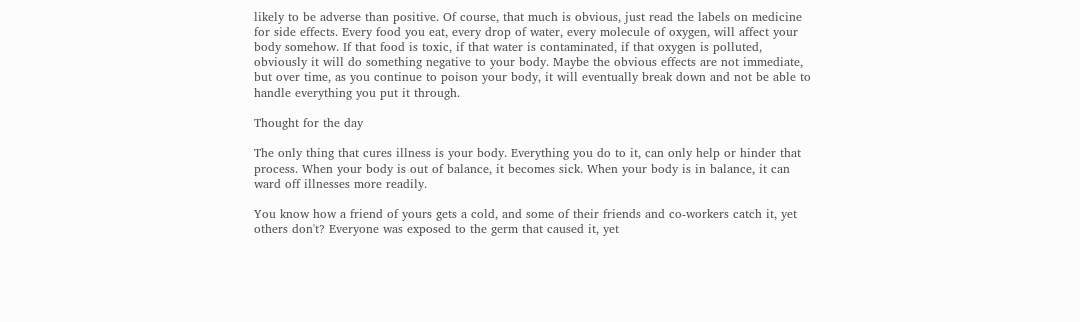likely to be adverse than positive. Of course, that much is obvious, just read the labels on medicine for side effects. Every food you eat, every drop of water, every molecule of oxygen, will affect your body somehow. If that food is toxic, if that water is contaminated, if that oxygen is polluted, obviously it will do something negative to your body. Maybe the obvious effects are not immediate, but over time, as you continue to poison your body, it will eventually break down and not be able to handle everything you put it through.

Thought for the day

The only thing that cures illness is your body. Everything you do to it, can only help or hinder that process. When your body is out of balance, it becomes sick. When your body is in balance, it can ward off illnesses more readily.

You know how a friend of yours gets a cold, and some of their friends and co-workers catch it, yet others don't? Everyone was exposed to the germ that caused it, yet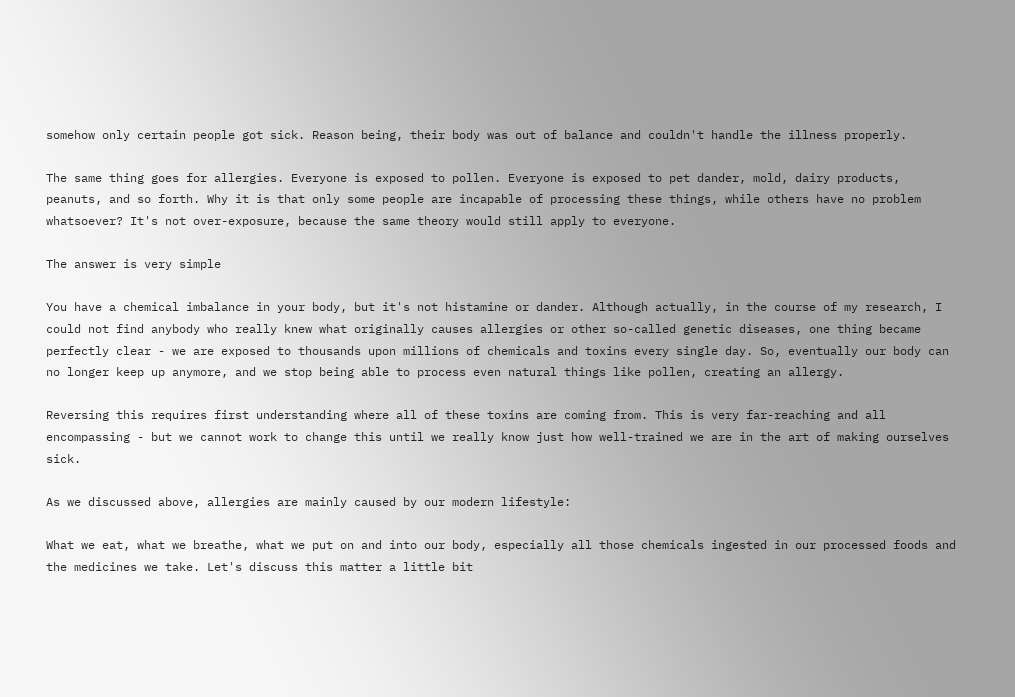somehow only certain people got sick. Reason being, their body was out of balance and couldn't handle the illness properly.

The same thing goes for allergies. Everyone is exposed to pollen. Everyone is exposed to pet dander, mold, dairy products, peanuts, and so forth. Why it is that only some people are incapable of processing these things, while others have no problem whatsoever? It's not over-exposure, because the same theory would still apply to everyone.

The answer is very simple

You have a chemical imbalance in your body, but it's not histamine or dander. Although actually, in the course of my research, I could not find anybody who really knew what originally causes allergies or other so-called genetic diseases, one thing became perfectly clear - we are exposed to thousands upon millions of chemicals and toxins every single day. So, eventually our body can no longer keep up anymore, and we stop being able to process even natural things like pollen, creating an allergy.

Reversing this requires first understanding where all of these toxins are coming from. This is very far-reaching and all encompassing - but we cannot work to change this until we really know just how well-trained we are in the art of making ourselves sick.

As we discussed above, allergies are mainly caused by our modern lifestyle:

What we eat, what we breathe, what we put on and into our body, especially all those chemicals ingested in our processed foods and the medicines we take. Let's discuss this matter a little bit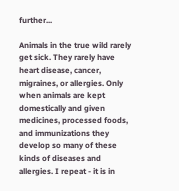further...

Animals in the true wild rarely get sick. They rarely have heart disease, cancer, migraines, or allergies. Only when animals are kept domestically and given medicines, processed foods, and immunizations they develop so many of these kinds of diseases and allergies. I repeat - it is in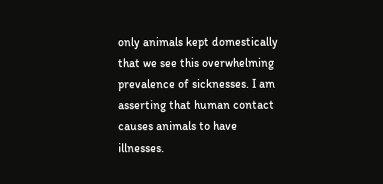only animals kept domestically that we see this overwhelming prevalence of sicknesses. I am asserting that human contact causes animals to have illnesses.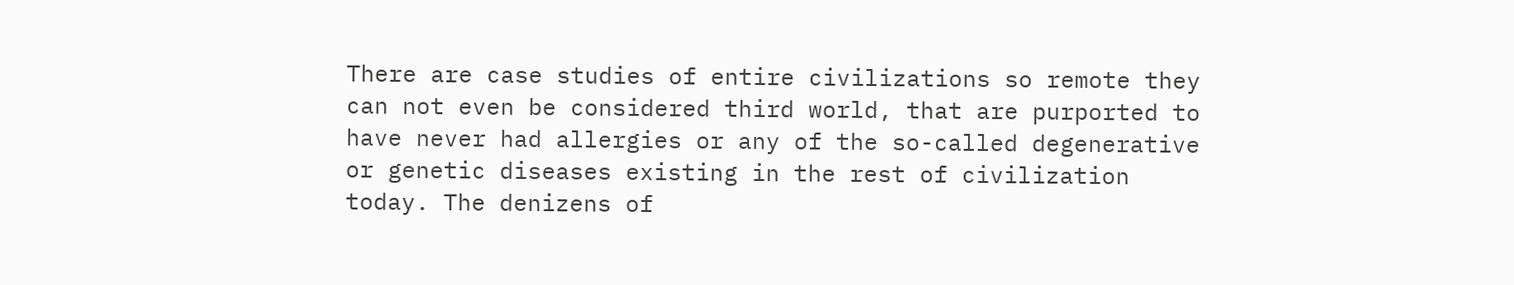There are case studies of entire civilizations so remote they can not even be considered third world, that are purported to have never had allergies or any of the so-called degenerative or genetic diseases existing in the rest of civilization today. The denizens of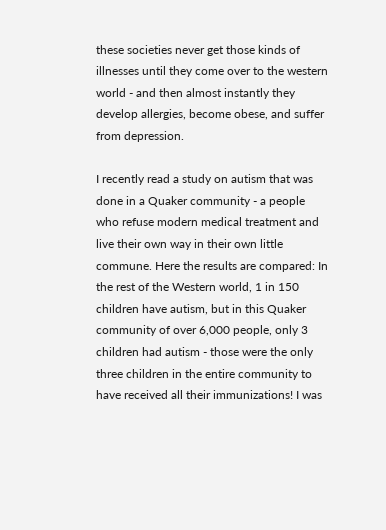these societies never get those kinds of illnesses until they come over to the western world - and then almost instantly they develop allergies, become obese, and suffer from depression.

I recently read a study on autism that was done in a Quaker community - a people who refuse modern medical treatment and live their own way in their own little commune. Here the results are compared: In the rest of the Western world, 1 in 150 children have autism, but in this Quaker community of over 6,000 people, only 3 children had autism - those were the only three children in the entire community to have received all their immunizations! I was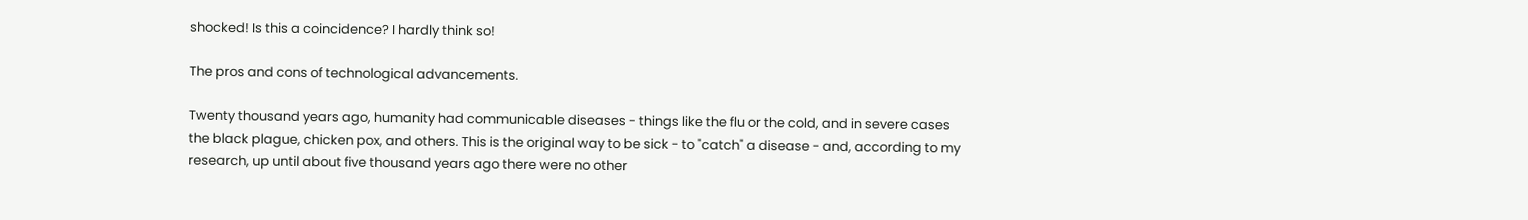shocked! Is this a coincidence? I hardly think so!

The pros and cons of technological advancements.

Twenty thousand years ago, humanity had communicable diseases - things like the flu or the cold, and in severe cases the black plague, chicken pox, and others. This is the original way to be sick - to "catch" a disease - and, according to my research, up until about five thousand years ago there were no other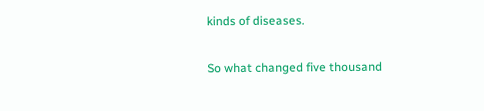kinds of diseases.

So what changed five thousand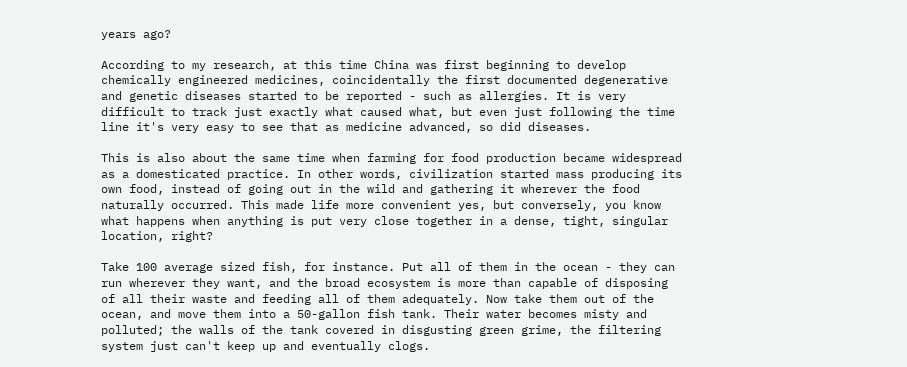years ago?

According to my research, at this time China was first beginning to develop chemically engineered medicines, coincidentally the first documented degenerative and genetic diseases started to be reported - such as allergies. It is very difficult to track just exactly what caused what, but even just following the time line it's very easy to see that as medicine advanced, so did diseases.

This is also about the same time when farming for food production became widespread as a domesticated practice. In other words, civilization started mass producing its own food, instead of going out in the wild and gathering it wherever the food naturally occurred. This made life more convenient yes, but conversely, you know what happens when anything is put very close together in a dense, tight, singular location, right?

Take 100 average sized fish, for instance. Put all of them in the ocean - they can run wherever they want, and the broad ecosystem is more than capable of disposing of all their waste and feeding all of them adequately. Now take them out of the ocean, and move them into a 50-gallon fish tank. Their water becomes misty and polluted; the walls of the tank covered in disgusting green grime, the filtering system just can't keep up and eventually clogs.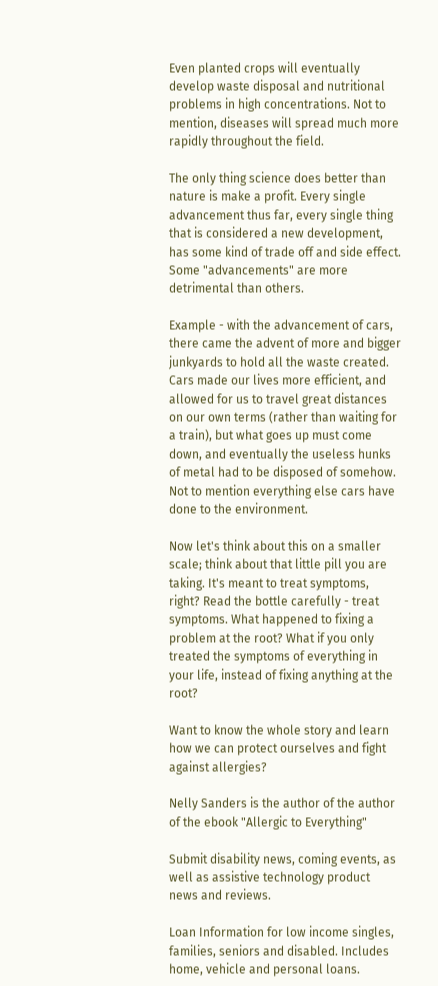Even planted crops will eventually develop waste disposal and nutritional problems in high concentrations. Not to mention, diseases will spread much more rapidly throughout the field.

The only thing science does better than nature is make a profit. Every single advancement thus far, every single thing that is considered a new development, has some kind of trade off and side effect. Some "advancements" are more detrimental than others.

Example - with the advancement of cars, there came the advent of more and bigger junkyards to hold all the waste created. Cars made our lives more efficient, and allowed for us to travel great distances on our own terms (rather than waiting for a train), but what goes up must come down, and eventually the useless hunks of metal had to be disposed of somehow. Not to mention everything else cars have done to the environment.

Now let's think about this on a smaller scale; think about that little pill you are taking. It's meant to treat symptoms, right? Read the bottle carefully - treat symptoms. What happened to fixing a problem at the root? What if you only treated the symptoms of everything in your life, instead of fixing anything at the root?

Want to know the whole story and learn how we can protect ourselves and fight against allergies?

Nelly Sanders is the author of the author of the ebook "Allergic to Everything"

Submit disability news, coming events, as well as assistive technology product news and reviews.

Loan Information for low income singles, families, seniors and disabled. Includes home, vehicle and personal loans.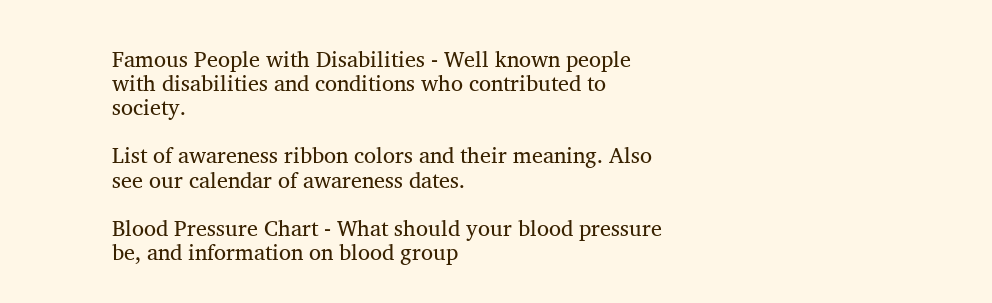Famous People with Disabilities - Well known people with disabilities and conditions who contributed to society.

List of awareness ribbon colors and their meaning. Also see our calendar of awareness dates.

Blood Pressure Chart - What should your blood pressure be, and information on blood group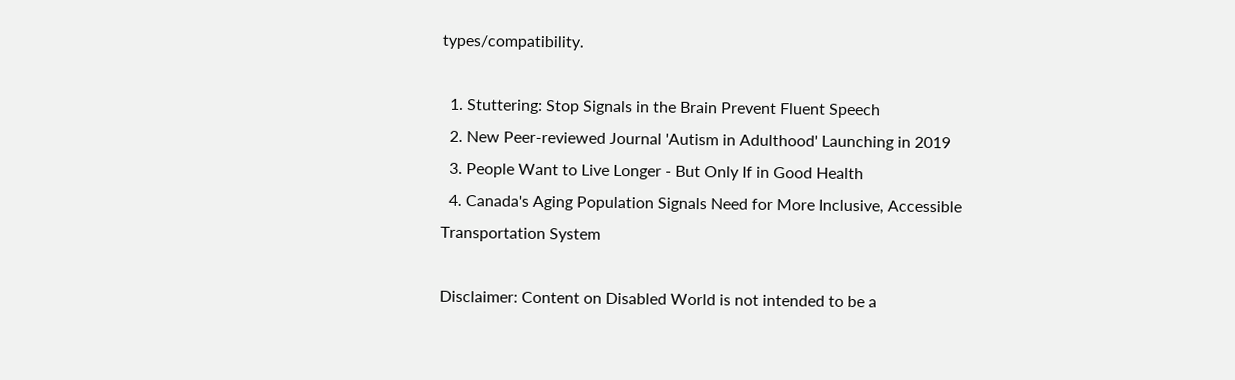types/compatibility.

  1. Stuttering: Stop Signals in the Brain Prevent Fluent Speech
  2. New Peer-reviewed Journal 'Autism in Adulthood' Launching in 2019
  3. People Want to Live Longer - But Only If in Good Health
  4. Canada's Aging Population Signals Need for More Inclusive, Accessible Transportation System

Disclaimer: Content on Disabled World is not intended to be a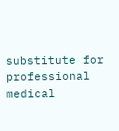substitute for professional medical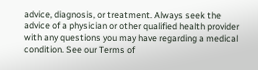advice, diagnosis, or treatment. Always seek the advice of a physician or other qualified health provider with any questions you may have regarding a medical condition. See our Terms of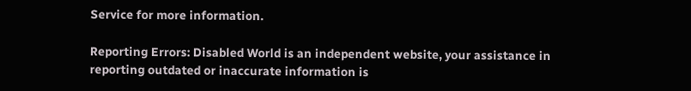Service for more information.

Reporting Errors: Disabled World is an independent website, your assistance in reporting outdated or inaccurate information is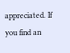appreciated. If you find an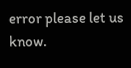error please let us know.